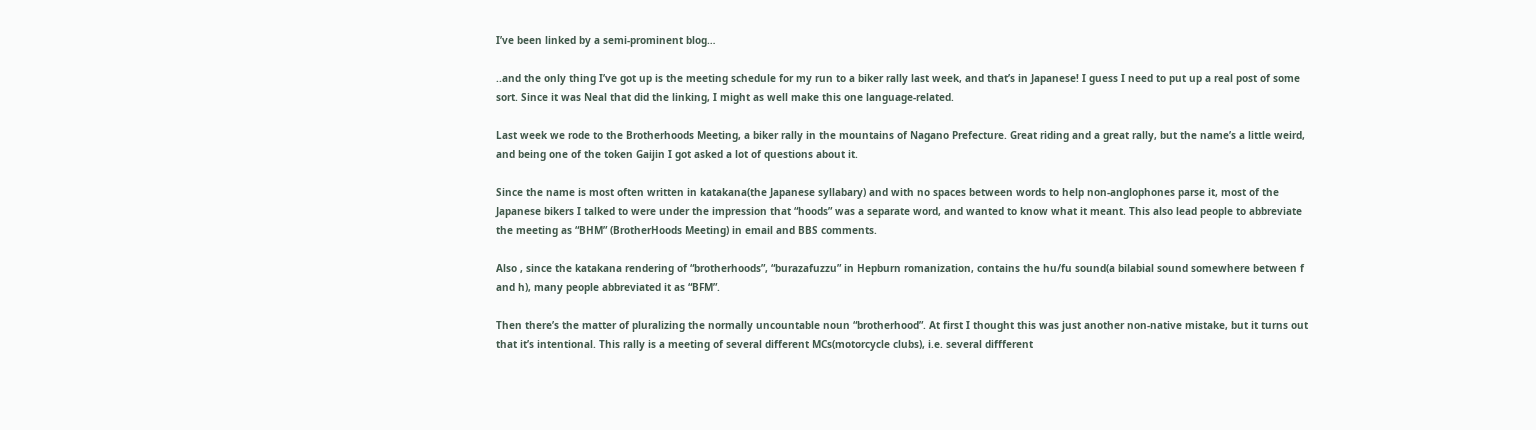I’ve been linked by a semi-prominent blog…

..and the only thing I’ve got up is the meeting schedule for my run to a biker rally last week, and that’s in Japanese! I guess I need to put up a real post of some sort. Since it was Neal that did the linking, I might as well make this one language-related.

Last week we rode to the Brotherhoods Meeting, a biker rally in the mountains of Nagano Prefecture. Great riding and a great rally, but the name’s a little weird, and being one of the token Gaijin I got asked a lot of questions about it.

Since the name is most often written in katakana(the Japanese syllabary) and with no spaces between words to help non-anglophones parse it, most of the Japanese bikers I talked to were under the impression that “hoods” was a separate word, and wanted to know what it meant. This also lead people to abbreviate the meeting as “BHM” (BrotherHoods Meeting) in email and BBS comments.

Also , since the katakana rendering of “brotherhoods”, “burazafuzzu” in Hepburn romanization, contains the hu/fu sound(a bilabial sound somewhere between f and h), many people abbreviated it as “BFM”.

Then there’s the matter of pluralizing the normally uncountable noun “brotherhood”. At first I thought this was just another non-native mistake, but it turns out that it’s intentional. This rally is a meeting of several different MCs(motorcycle clubs), i.e. several diffferent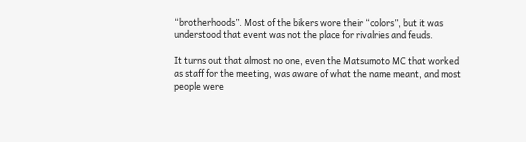“brotherhoods”. Most of the bikers wore their “colors”, but it was understood that event was not the place for rivalries and feuds.

It turns out that almost no one, even the Matsumoto MC that worked as staff for the meeting, was aware of what the name meant, and most people were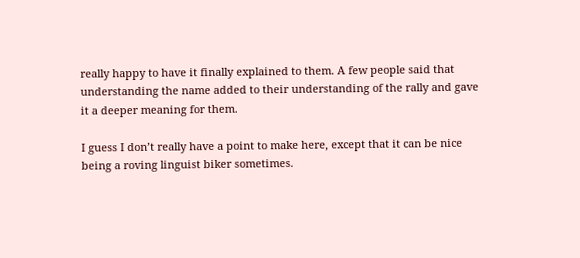really happy to have it finally explained to them. A few people said that understanding the name added to their understanding of the rally and gave it a deeper meaning for them.

I guess I don’t really have a point to make here, except that it can be nice being a roving linguist biker sometimes.